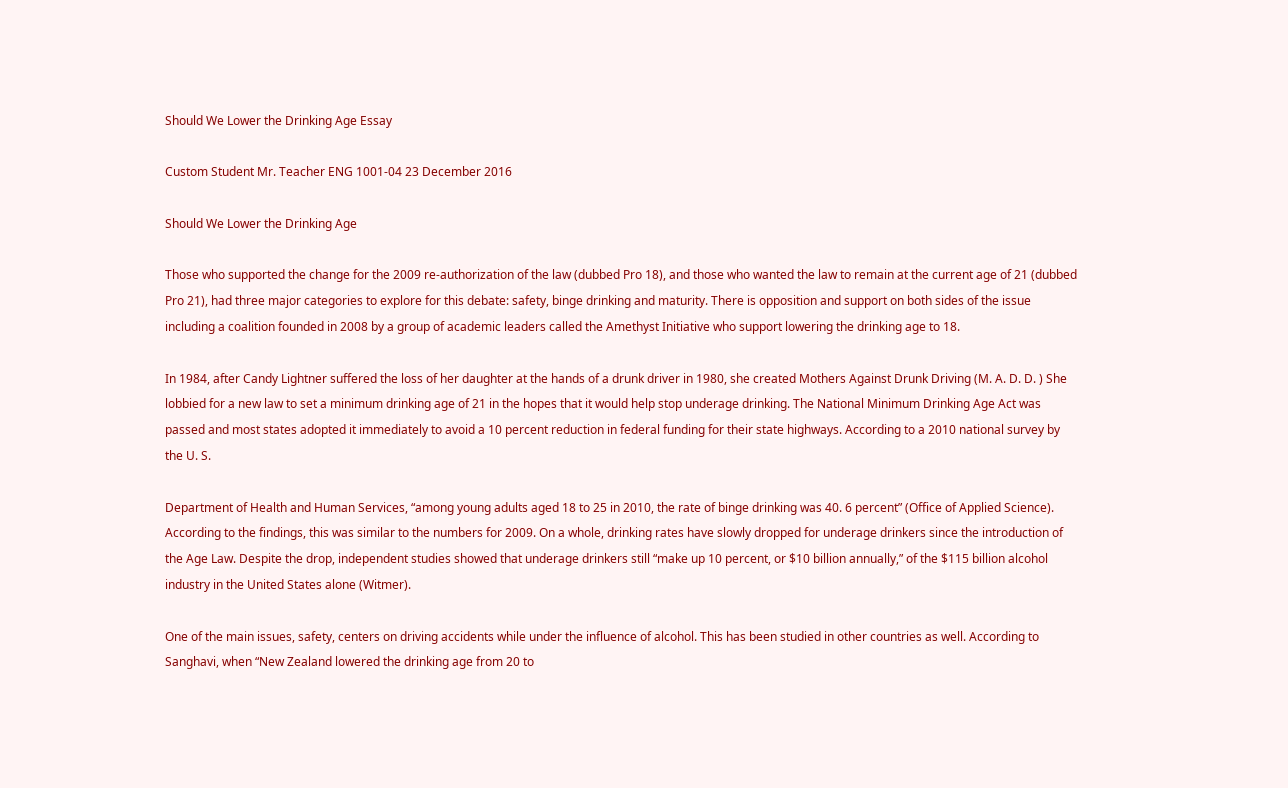Should We Lower the Drinking Age Essay

Custom Student Mr. Teacher ENG 1001-04 23 December 2016

Should We Lower the Drinking Age

Those who supported the change for the 2009 re-authorization of the law (dubbed Pro 18), and those who wanted the law to remain at the current age of 21 (dubbed Pro 21), had three major categories to explore for this debate: safety, binge drinking and maturity. There is opposition and support on both sides of the issue including a coalition founded in 2008 by a group of academic leaders called the Amethyst Initiative who support lowering the drinking age to 18.

In 1984, after Candy Lightner suffered the loss of her daughter at the hands of a drunk driver in 1980, she created Mothers Against Drunk Driving (M. A. D. D. ) She lobbied for a new law to set a minimum drinking age of 21 in the hopes that it would help stop underage drinking. The National Minimum Drinking Age Act was passed and most states adopted it immediately to avoid a 10 percent reduction in federal funding for their state highways. According to a 2010 national survey by the U. S.

Department of Health and Human Services, “among young adults aged 18 to 25 in 2010, the rate of binge drinking was 40. 6 percent” (Office of Applied Science). According to the findings, this was similar to the numbers for 2009. On a whole, drinking rates have slowly dropped for underage drinkers since the introduction of the Age Law. Despite the drop, independent studies showed that underage drinkers still “make up 10 percent, or $10 billion annually,” of the $115 billion alcohol industry in the United States alone (Witmer).

One of the main issues, safety, centers on driving accidents while under the influence of alcohol. This has been studied in other countries as well. According to Sanghavi, when “New Zealand lowered the drinking age from 20 to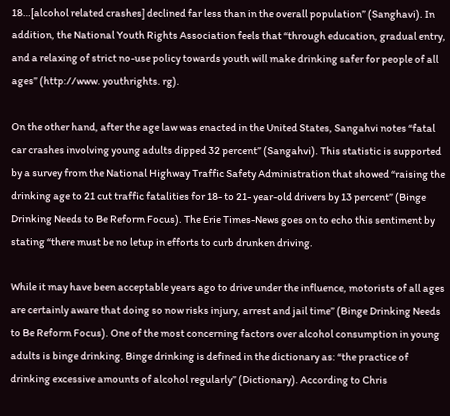18…[alcohol related crashes] declined far less than in the overall population” (Sanghavi). In addition, the National Youth Rights Association feels that “through education, gradual entry, and a relaxing of strict no-use policy towards youth will make drinking safer for people of all ages” (http://www. youthrights. rg).

On the other hand, after the age law was enacted in the United States, Sangahvi notes “fatal car crashes involving young adults dipped 32 percent” (Sangahvi). This statistic is supported by a survey from the National Highway Traffic Safety Administration that showed “raising the drinking age to 21 cut traffic fatalities for 18- to 21- year-old drivers by 13 percent” (Binge Drinking Needs to Be Reform Focus). The Erie Times-News goes on to echo this sentiment by stating “there must be no letup in efforts to curb drunken driving.

While it may have been acceptable years ago to drive under the influence, motorists of all ages are certainly aware that doing so now risks injury, arrest and jail time” (Binge Drinking Needs to Be Reform Focus). One of the most concerning factors over alcohol consumption in young adults is binge drinking. Binge drinking is defined in the dictionary as: “the practice of drinking excessive amounts of alcohol regularly” (Dictionary). According to Chris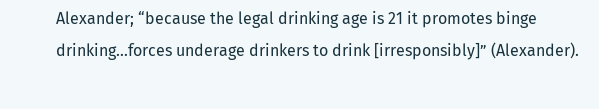Alexander; “because the legal drinking age is 21 it promotes binge drinking…forces underage drinkers to drink [irresponsibly]” (Alexander).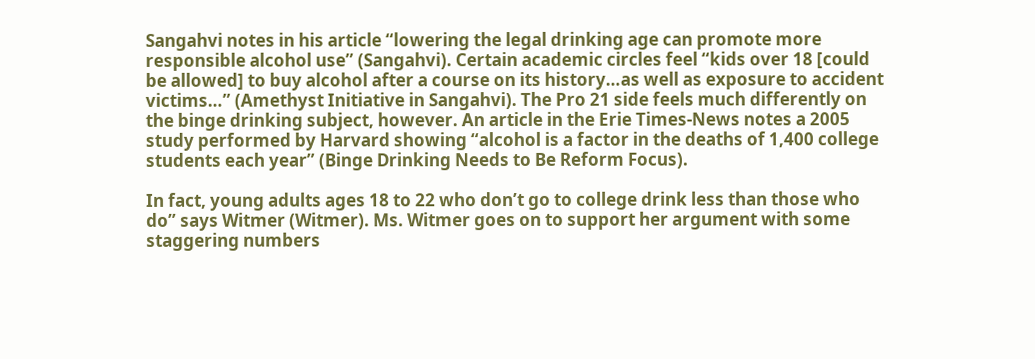Sangahvi notes in his article “lowering the legal drinking age can promote more responsible alcohol use” (Sangahvi). Certain academic circles feel “kids over 18 [could be allowed] to buy alcohol after a course on its history…as well as exposure to accident victims…” (Amethyst Initiative in Sangahvi). The Pro 21 side feels much differently on the binge drinking subject, however. An article in the Erie Times-News notes a 2005 study performed by Harvard showing “alcohol is a factor in the deaths of 1,400 college students each year” (Binge Drinking Needs to Be Reform Focus).

In fact, young adults ages 18 to 22 who don’t go to college drink less than those who do” says Witmer (Witmer). Ms. Witmer goes on to support her argument with some staggering numbers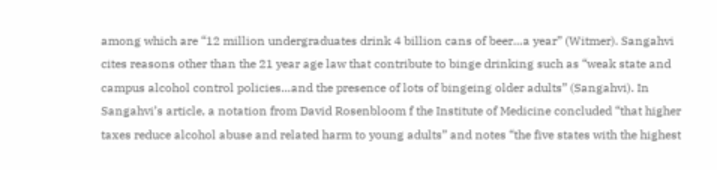among which are “12 million undergraduates drink 4 billion cans of beer…a year” (Witmer). Sangahvi cites reasons other than the 21 year age law that contribute to binge drinking such as “weak state and campus alcohol control policies…and the presence of lots of bingeing older adults” (Sangahvi). In Sangahvi’s article, a notation from David Rosenbloom f the Institute of Medicine concluded “that higher taxes reduce alcohol abuse and related harm to young adults” and notes “the five states with the highest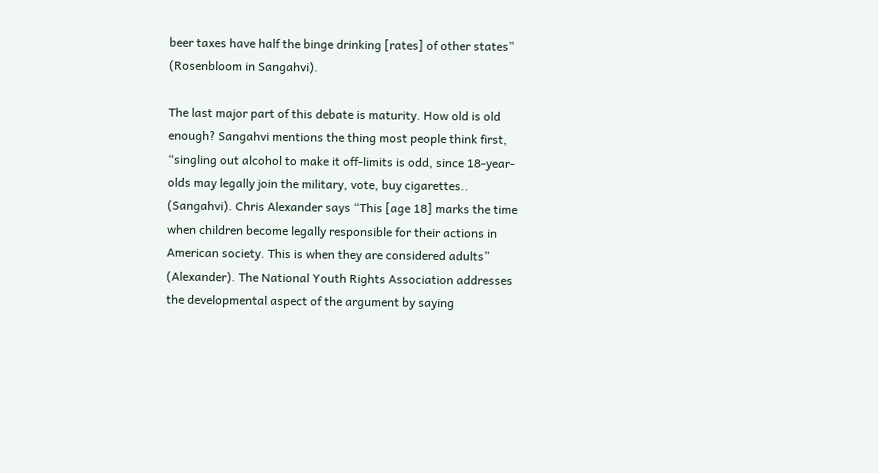beer taxes have half the binge drinking [rates] of other states” (Rosenbloom in Sangahvi).

The last major part of this debate is maturity. How old is old enough? Sangahvi mentions the thing most people think first, “singling out alcohol to make it off-limits is odd, since 18-year-olds may legally join the military, vote, buy cigarettes.. (Sangahvi). Chris Alexander says “This [age 18] marks the time when children become legally responsible for their actions in American society. This is when they are considered adults” (Alexander). The National Youth Rights Association addresses the developmental aspect of the argument by saying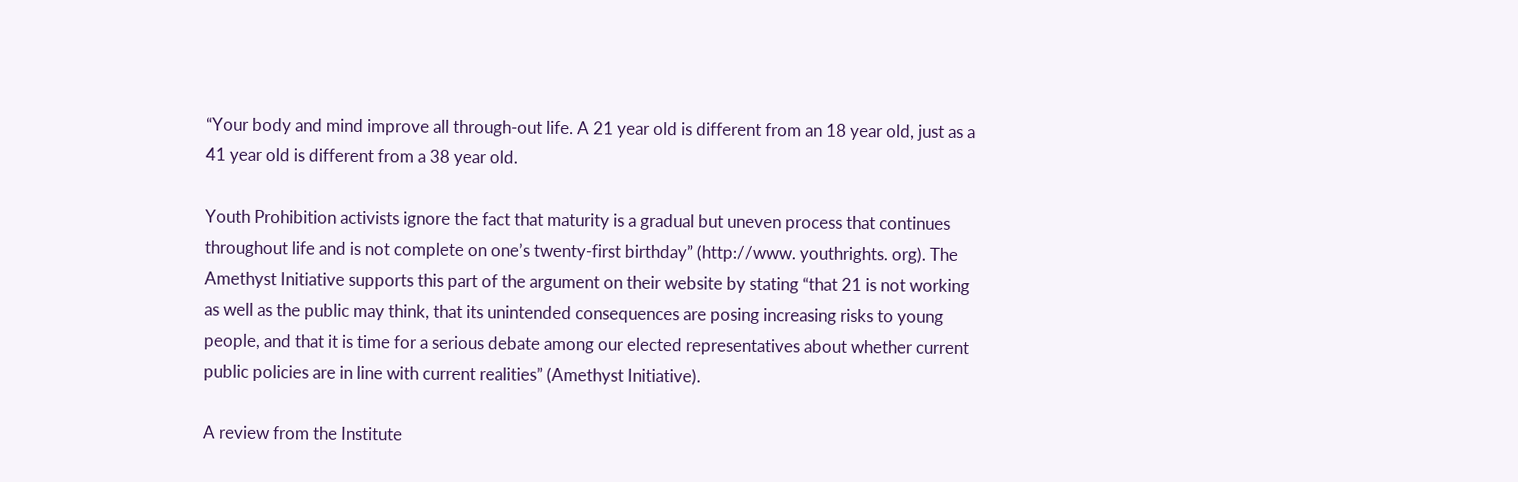“Your body and mind improve all through-out life. A 21 year old is different from an 18 year old, just as a 41 year old is different from a 38 year old.

Youth Prohibition activists ignore the fact that maturity is a gradual but uneven process that continues throughout life and is not complete on one’s twenty-first birthday” (http://www. youthrights. org). The Amethyst Initiative supports this part of the argument on their website by stating “that 21 is not working as well as the public may think, that its unintended consequences are posing increasing risks to young people, and that it is time for a serious debate among our elected representatives about whether current public policies are in line with current realities” (Amethyst Initiative).

A review from the Institute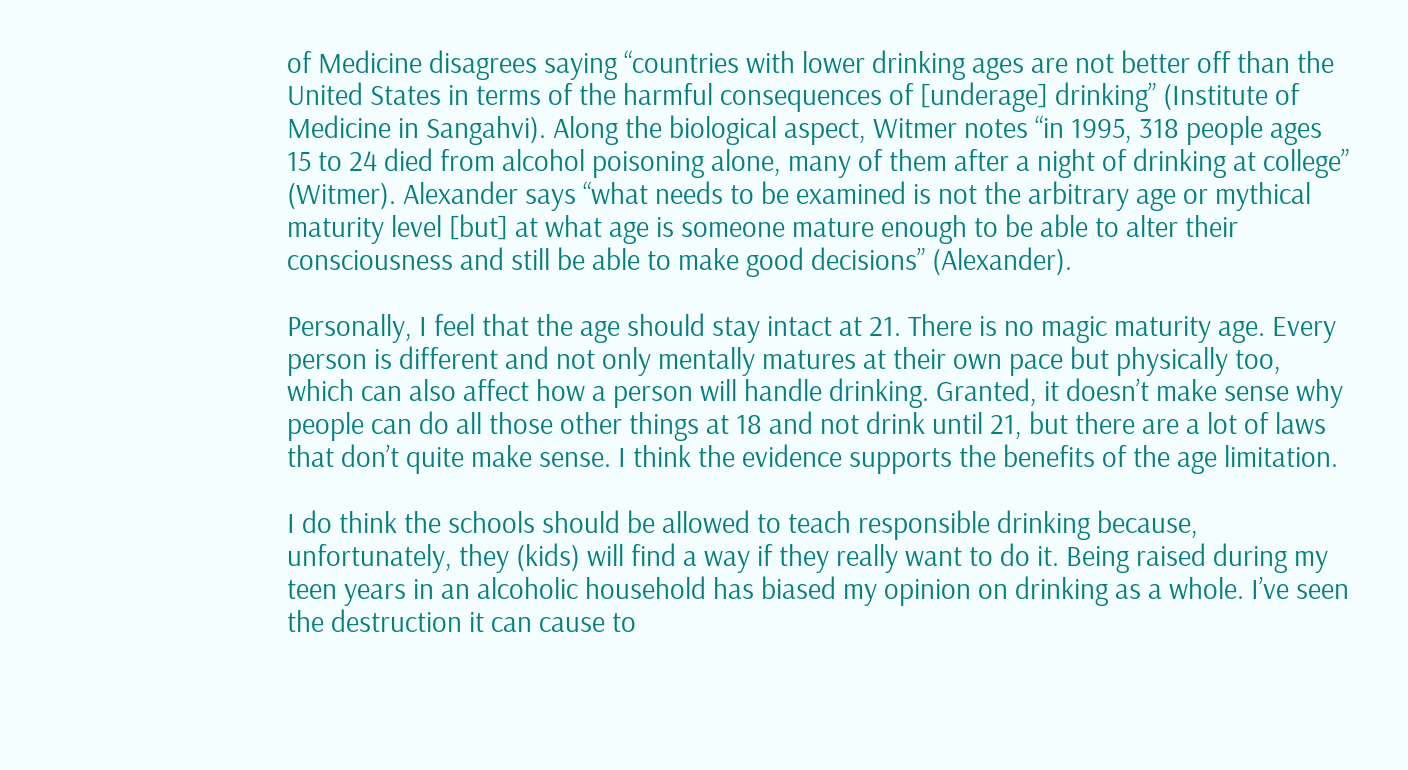of Medicine disagrees saying “countries with lower drinking ages are not better off than the United States in terms of the harmful consequences of [underage] drinking” (Institute of Medicine in Sangahvi). Along the biological aspect, Witmer notes “in 1995, 318 people ages 15 to 24 died from alcohol poisoning alone, many of them after a night of drinking at college” (Witmer). Alexander says “what needs to be examined is not the arbitrary age or mythical maturity level [but] at what age is someone mature enough to be able to alter their consciousness and still be able to make good decisions” (Alexander).

Personally, I feel that the age should stay intact at 21. There is no magic maturity age. Every person is different and not only mentally matures at their own pace but physically too, which can also affect how a person will handle drinking. Granted, it doesn’t make sense why people can do all those other things at 18 and not drink until 21, but there are a lot of laws that don’t quite make sense. I think the evidence supports the benefits of the age limitation.

I do think the schools should be allowed to teach responsible drinking because, unfortunately, they (kids) will find a way if they really want to do it. Being raised during my teen years in an alcoholic household has biased my opinion on drinking as a whole. I’ve seen the destruction it can cause to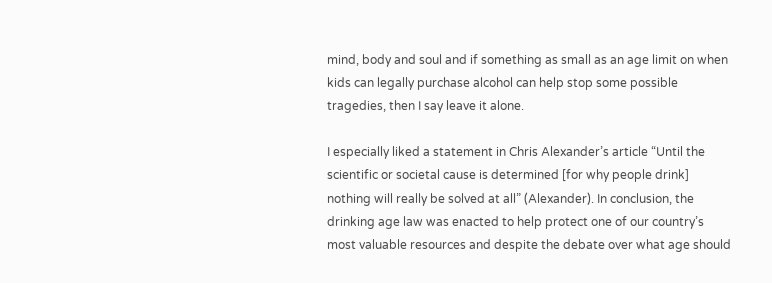mind, body and soul and if something as small as an age limit on when kids can legally purchase alcohol can help stop some possible tragedies, then I say leave it alone.

I especially liked a statement in Chris Alexander’s article “Until the scientific or societal cause is determined [for why people drink] nothing will really be solved at all” (Alexander). In conclusion, the drinking age law was enacted to help protect one of our country’s most valuable resources and despite the debate over what age should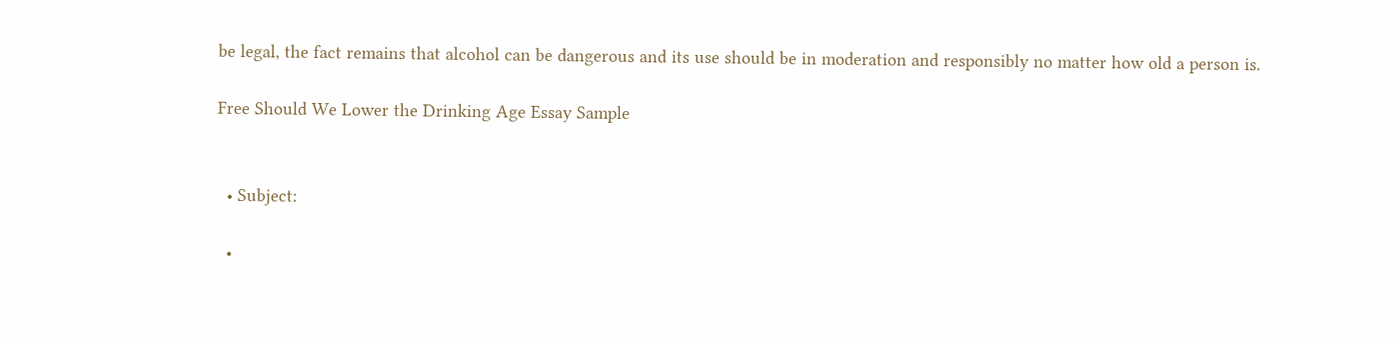be legal, the fact remains that alcohol can be dangerous and its use should be in moderation and responsibly no matter how old a person is.

Free Should We Lower the Drinking Age Essay Sample


  • Subject:

  •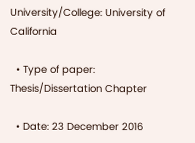University/College: University of California

  • Type of paper: Thesis/Dissertation Chapter

  • Date: 23 December 2016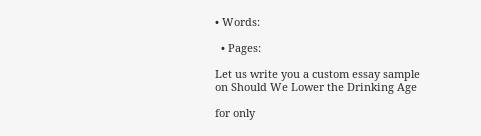• Words:

  • Pages:

Let us write you a custom essay sample on Should We Lower the Drinking Age

for only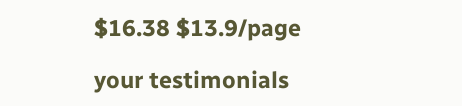$16.38 $13.9/page

your testimonials